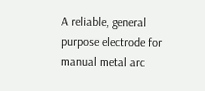A reliable, general purpose electrode for manual metal arc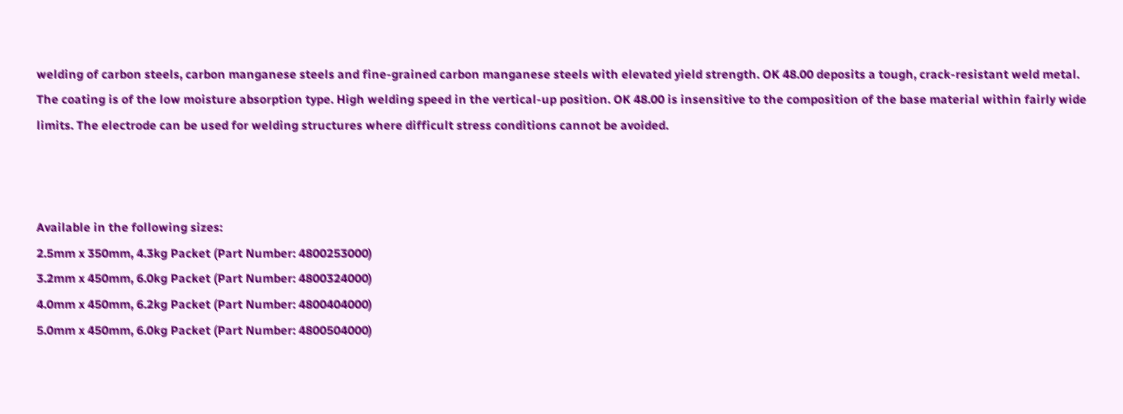welding of carbon steels, carbon manganese steels and fine-grained carbon manganese steels with elevated yield strength. OK 48.00 deposits a tough, crack-resistant weld metal. The coating is of the low moisture absorption type. High welding speed in the vertical-up position. OK 48.00 is insensitive to the composition of the base material within fairly wide limits. The electrode can be used for welding structures where difficult stress conditions cannot be avoided.



Available in the following sizes:
2.5mm x 350mm, 4.3kg Packet (Part Number: 4800253000)
3.2mm x 450mm, 6.0kg Packet (Part Number: 4800324000)
4.0mm x 450mm, 6.2kg Packet (Part Number: 4800404000)
5.0mm x 450mm, 6.0kg Packet (Part Number: 4800504000)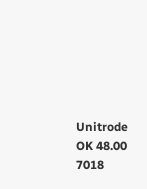Unitrode OK 48.00 7018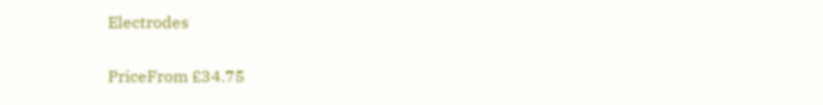Electrodes

PriceFrom £34.75